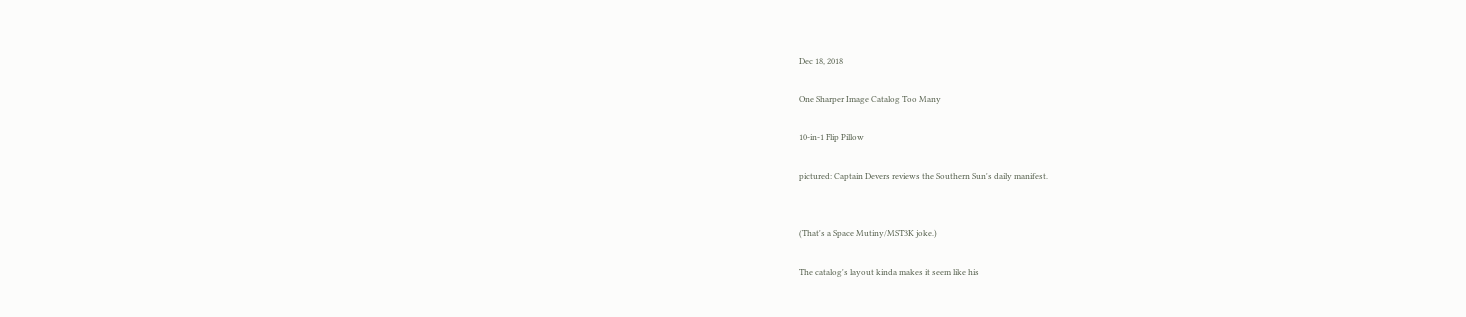Dec 18, 2018

One Sharper Image Catalog Too Many

10-in-1 Flip Pillow

pictured: Captain Devers reviews the Southern Sun's daily manifest.


(That's a Space Mutiny/MST3K joke.)

The catalog's layout kinda makes it seem like his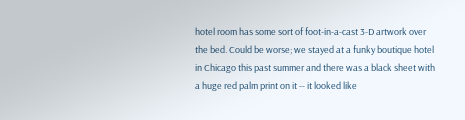hotel room has some sort of foot-in-a-cast 3-D artwork over the bed. Could be worse; we stayed at a funky boutique hotel in Chicago this past summer and there was a black sheet with a huge red palm print on it -- it looked like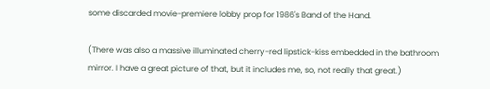some discarded movie-premiere lobby prop for 1986's Band of the Hand.

(There was also a massive illuminated cherry-red lipstick-kiss embedded in the bathroom mirror. I have a great picture of that, but it includes me, so, not really that great.)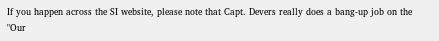If you happen across the SI website, please note that Capt. Devers really does a bang-up job on the "Our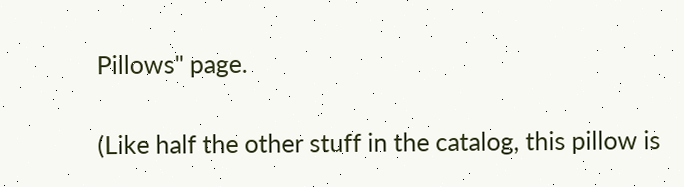Pillows" page.

(Like half the other stuff in the catalog, this pillow is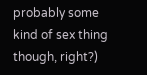probably some kind of sex thing though, right?)